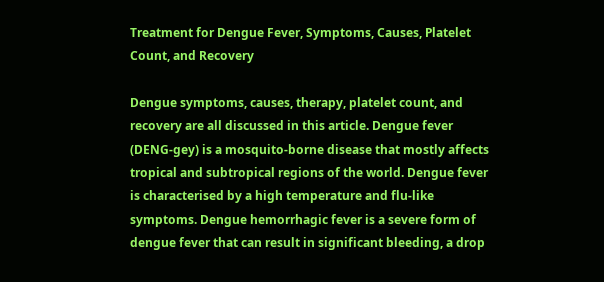Treatment for Dengue Fever, Symptoms, Causes, Platelet Count, and Recovery

Dengue symptoms, causes, therapy, platelet count, and recovery are all discussed in this article. Dengue fever (DENG-gey) is a mosquito-borne disease that mostly affects tropical and subtropical regions of the world. Dengue fever is characterised by a high temperature and flu-like symptoms. Dengue hemorrhagic fever is a severe form of dengue fever that can result in significant bleeding, a drop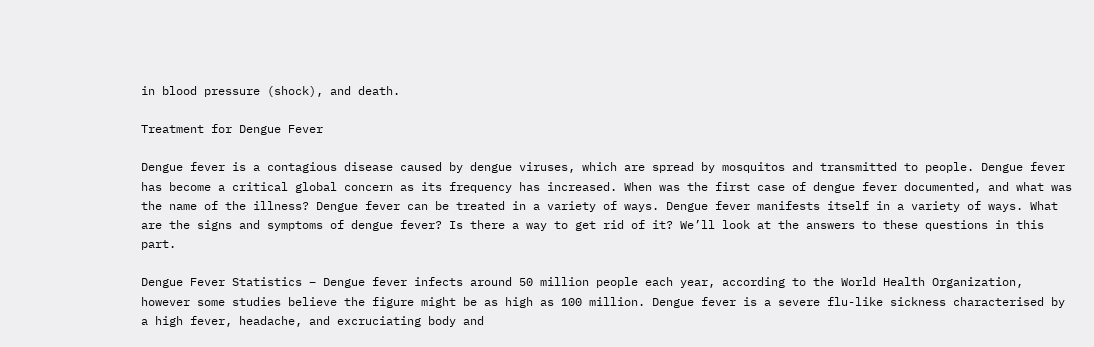in blood pressure (shock), and death.

Treatment for Dengue Fever

Dengue fever is a contagious disease caused by dengue viruses, which are spread by mosquitos and transmitted to people. Dengue fever has become a critical global concern as its frequency has increased. When was the first case of dengue fever documented, and what was the name of the illness? Dengue fever can be treated in a variety of ways. Dengue fever manifests itself in a variety of ways. What are the signs and symptoms of dengue fever? Is there a way to get rid of it? We’ll look at the answers to these questions in this part.

Dengue Fever Statistics – Dengue fever infects around 50 million people each year, according to the World Health Organization, however some studies believe the figure might be as high as 100 million. Dengue fever is a severe flu-like sickness characterised by a high fever, headache, and excruciating body and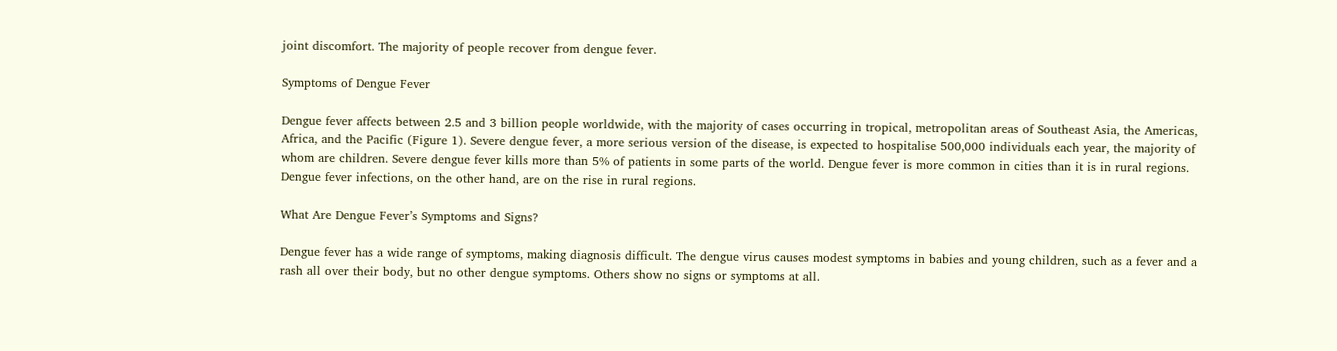joint discomfort. The majority of people recover from dengue fever.

Symptoms of Dengue Fever

Dengue fever affects between 2.5 and 3 billion people worldwide, with the majority of cases occurring in tropical, metropolitan areas of Southeast Asia, the Americas, Africa, and the Pacific (Figure 1). Severe dengue fever, a more serious version of the disease, is expected to hospitalise 500,000 individuals each year, the majority of whom are children. Severe dengue fever kills more than 5% of patients in some parts of the world. Dengue fever is more common in cities than it is in rural regions. Dengue fever infections, on the other hand, are on the rise in rural regions.

What Are Dengue Fever’s Symptoms and Signs?

Dengue fever has a wide range of symptoms, making diagnosis difficult. The dengue virus causes modest symptoms in babies and young children, such as a fever and a rash all over their body, but no other dengue symptoms. Others show no signs or symptoms at all.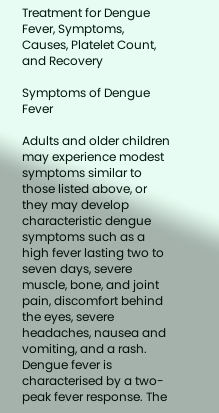Treatment for Dengue Fever, Symptoms, Causes, Platelet Count, and Recovery

Symptoms of Dengue Fever

Adults and older children may experience modest symptoms similar to those listed above, or they may develop characteristic dengue symptoms such as a high fever lasting two to seven days, severe muscle, bone, and joint pain, discomfort behind the eyes, severe headaches, nausea and vomiting, and a rash. Dengue fever is characterised by a two-peak fever response. The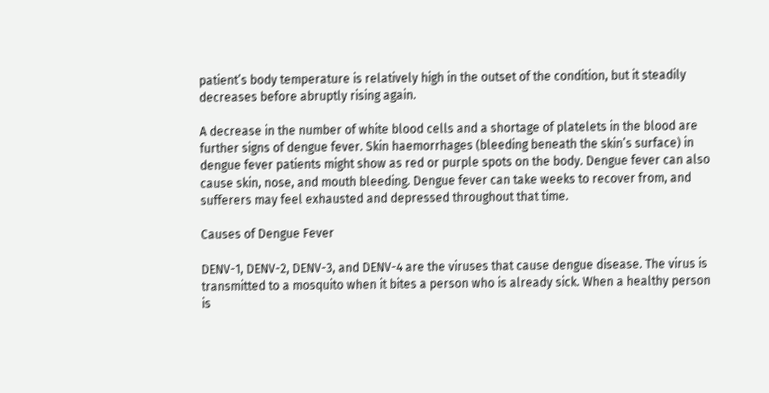patient’s body temperature is relatively high in the outset of the condition, but it steadily decreases before abruptly rising again.

A decrease in the number of white blood cells and a shortage of platelets in the blood are further signs of dengue fever. Skin haemorrhages (bleeding beneath the skin’s surface) in dengue fever patients might show as red or purple spots on the body. Dengue fever can also cause skin, nose, and mouth bleeding. Dengue fever can take weeks to recover from, and sufferers may feel exhausted and depressed throughout that time.

Causes of Dengue Fever

DENV-1, DENV-2, DENV-3, and DENV-4 are the viruses that cause dengue disease. The virus is transmitted to a mosquito when it bites a person who is already sick. When a healthy person is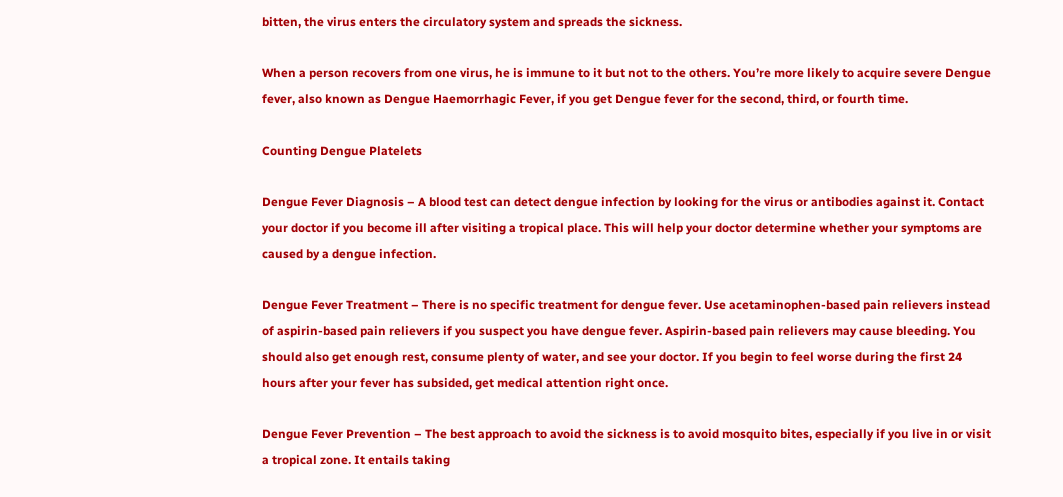bitten, the virus enters the circulatory system and spreads the sickness.

When a person recovers from one virus, he is immune to it but not to the others. You’re more likely to acquire severe Dengue fever, also known as Dengue Haemorrhagic Fever, if you get Dengue fever for the second, third, or fourth time.

Counting Dengue Platelets

Dengue Fever Diagnosis – A blood test can detect dengue infection by looking for the virus or antibodies against it. Contact your doctor if you become ill after visiting a tropical place. This will help your doctor determine whether your symptoms are caused by a dengue infection.

Dengue Fever Treatment – There is no specific treatment for dengue fever. Use acetaminophen-based pain relievers instead of aspirin-based pain relievers if you suspect you have dengue fever. Aspirin-based pain relievers may cause bleeding. You should also get enough rest, consume plenty of water, and see your doctor. If you begin to feel worse during the first 24 hours after your fever has subsided, get medical attention right once.

Dengue Fever Prevention – The best approach to avoid the sickness is to avoid mosquito bites, especially if you live in or visit a tropical zone. It entails taking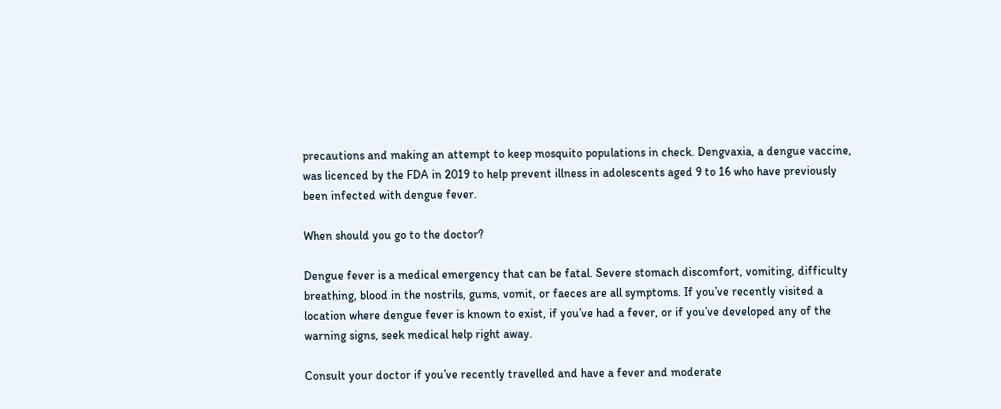precautions and making an attempt to keep mosquito populations in check. Dengvaxia, a dengue vaccine, was licenced by the FDA in 2019 to help prevent illness in adolescents aged 9 to 16 who have previously been infected with dengue fever.

When should you go to the doctor?

Dengue fever is a medical emergency that can be fatal. Severe stomach discomfort, vomiting, difficulty breathing, blood in the nostrils, gums, vomit, or faeces are all symptoms. If you’ve recently visited a location where dengue fever is known to exist, if you’ve had a fever, or if you’ve developed any of the warning signs, seek medical help right away.

Consult your doctor if you’ve recently travelled and have a fever and moderate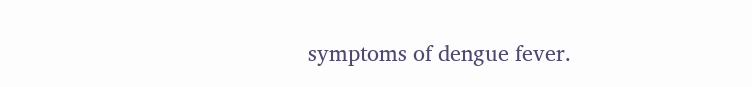symptoms of dengue fever.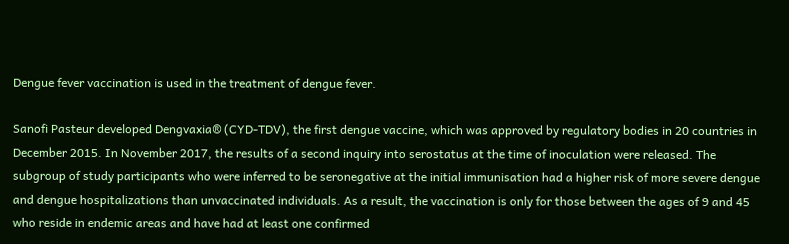Dengue fever vaccination is used in the treatment of dengue fever.

Sanofi Pasteur developed Dengvaxia® (CYD-TDV), the first dengue vaccine, which was approved by regulatory bodies in 20 countries in December 2015. In November 2017, the results of a second inquiry into serostatus at the time of inoculation were released. The subgroup of study participants who were inferred to be seronegative at the initial immunisation had a higher risk of more severe dengue and dengue hospitalizations than unvaccinated individuals. As a result, the vaccination is only for those between the ages of 9 and 45 who reside in endemic areas and have had at least one confirmed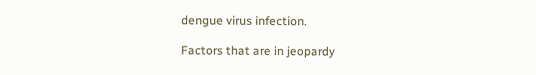dengue virus infection.

Factors that are in jeopardy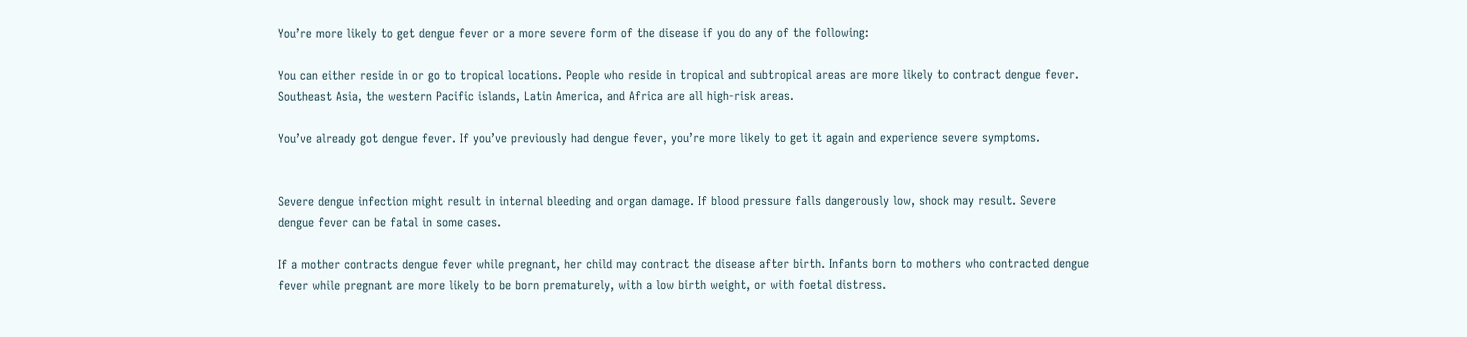You’re more likely to get dengue fever or a more severe form of the disease if you do any of the following:

You can either reside in or go to tropical locations. People who reside in tropical and subtropical areas are more likely to contract dengue fever. Southeast Asia, the western Pacific islands, Latin America, and Africa are all high-risk areas.

You’ve already got dengue fever. If you’ve previously had dengue fever, you’re more likely to get it again and experience severe symptoms.


Severe dengue infection might result in internal bleeding and organ damage. If blood pressure falls dangerously low, shock may result. Severe dengue fever can be fatal in some cases.

If a mother contracts dengue fever while pregnant, her child may contract the disease after birth. Infants born to mothers who contracted dengue fever while pregnant are more likely to be born prematurely, with a low birth weight, or with foetal distress.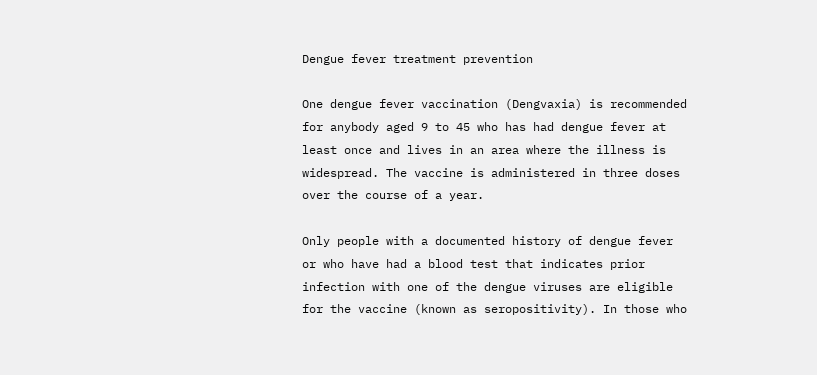Dengue fever treatment prevention

One dengue fever vaccination (Dengvaxia) is recommended for anybody aged 9 to 45 who has had dengue fever at least once and lives in an area where the illness is widespread. The vaccine is administered in three doses over the course of a year.

Only people with a documented history of dengue fever or who have had a blood test that indicates prior infection with one of the dengue viruses are eligible for the vaccine (known as seropositivity). In those who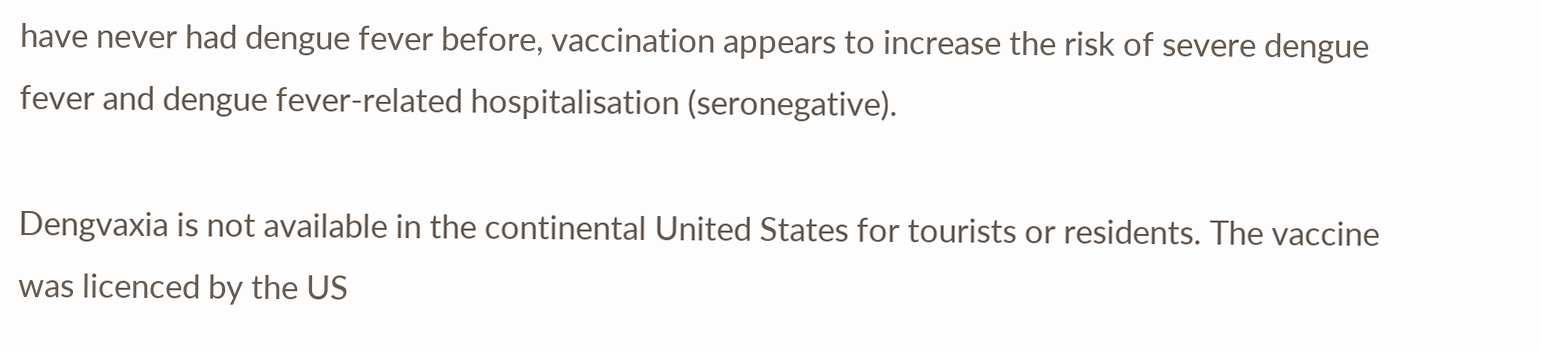have never had dengue fever before, vaccination appears to increase the risk of severe dengue fever and dengue fever-related hospitalisation (seronegative).

Dengvaxia is not available in the continental United States for tourists or residents. The vaccine was licenced by the US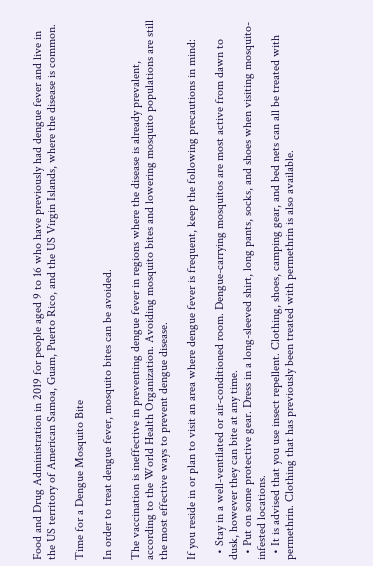Food and Drug Administration in 2019 for people aged 9 to 16 who have previously had dengue fever and live in the US territory of American Samoa, Guam, Puerto Rico, and the US Virgin Islands, where the disease is common.

Time for a Dengue Mosquito Bite

In order to treat dengue fever, mosquito bites can be avoided.

The vaccination is ineffective in preventing dengue fever in regions where the disease is already prevalent, according to the World Health Organization. Avoiding mosquito bites and lowering mosquito populations are still the most effective ways to prevent dengue disease.

If you reside in or plan to visit an area where dengue fever is frequent, keep the following precautions in mind:

  • Stay in a well-ventilated or air-conditioned room. Dengue-carrying mosquitos are most active from dawn to dusk, however they can bite at any time.
  • Put on some protective gear. Dress in a long-sleeved shirt, long pants, socks, and shoes when visiting mosquito-infested locations.
  • It is advised that you use insect repellent. Clothing, shoes, camping gear, and bed nets can all be treated with permethrin. Clothing that has previously been treated with permethrin is also available.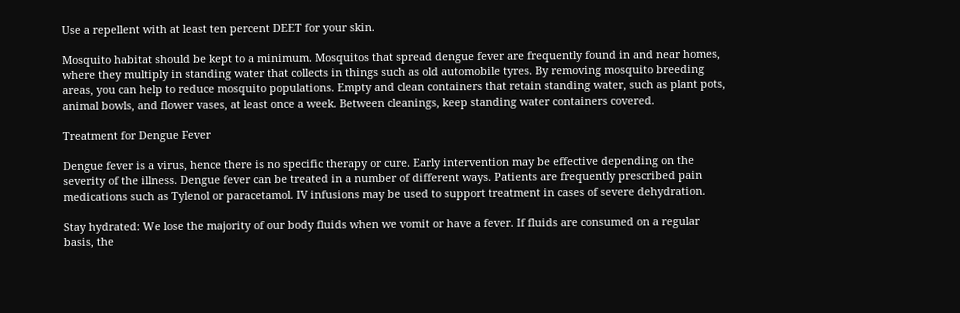Use a repellent with at least ten percent DEET for your skin.

Mosquito habitat should be kept to a minimum. Mosquitos that spread dengue fever are frequently found in and near homes, where they multiply in standing water that collects in things such as old automobile tyres. By removing mosquito breeding areas, you can help to reduce mosquito populations. Empty and clean containers that retain standing water, such as plant pots, animal bowls, and flower vases, at least once a week. Between cleanings, keep standing water containers covered.

Treatment for Dengue Fever

Dengue fever is a virus, hence there is no specific therapy or cure. Early intervention may be effective depending on the severity of the illness. Dengue fever can be treated in a number of different ways. Patients are frequently prescribed pain medications such as Tylenol or paracetamol. IV infusions may be used to support treatment in cases of severe dehydration.

Stay hydrated: We lose the majority of our body fluids when we vomit or have a fever. If fluids are consumed on a regular basis, the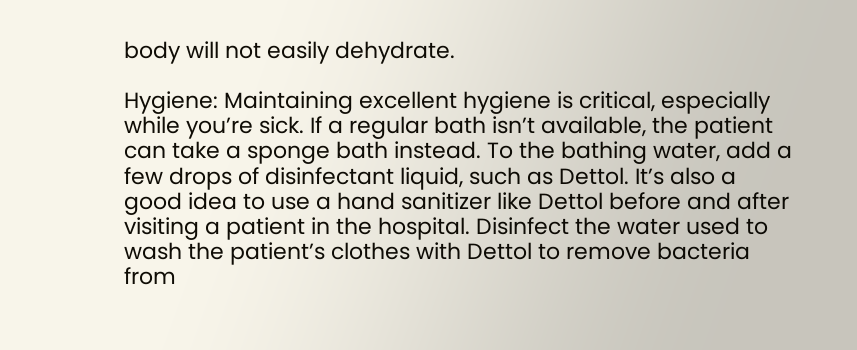body will not easily dehydrate.

Hygiene: Maintaining excellent hygiene is critical, especially while you’re sick. If a regular bath isn’t available, the patient can take a sponge bath instead. To the bathing water, add a few drops of disinfectant liquid, such as Dettol. It’s also a good idea to use a hand sanitizer like Dettol before and after visiting a patient in the hospital. Disinfect the water used to wash the patient’s clothes with Dettol to remove bacteria from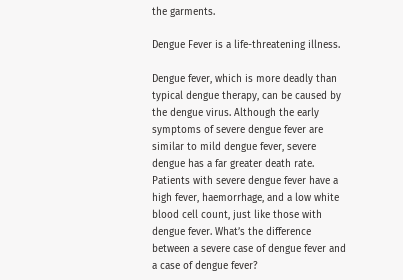the garments.

Dengue Fever is a life-threatening illness.

Dengue fever, which is more deadly than typical dengue therapy, can be caused by the dengue virus. Although the early symptoms of severe dengue fever are similar to mild dengue fever, severe dengue has a far greater death rate. Patients with severe dengue fever have a high fever, haemorrhage, and a low white blood cell count, just like those with dengue fever. What’s the difference between a severe case of dengue fever and a case of dengue fever?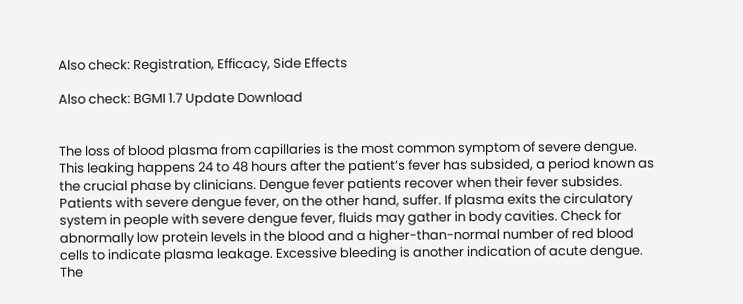Also check: Registration, Efficacy, Side Effects

Also check: BGMI 1.7 Update Download


The loss of blood plasma from capillaries is the most common symptom of severe dengue. This leaking happens 24 to 48 hours after the patient’s fever has subsided, a period known as the crucial phase by clinicians. Dengue fever patients recover when their fever subsides. Patients with severe dengue fever, on the other hand, suffer. If plasma exits the circulatory system in people with severe dengue fever, fluids may gather in body cavities. Check for abnormally low protein levels in the blood and a higher-than-normal number of red blood cells to indicate plasma leakage. Excessive bleeding is another indication of acute dengue. The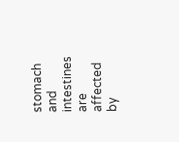stomach and intestines are affected by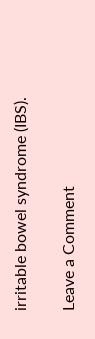irritable bowel syndrome (IBS).

Leave a Comment